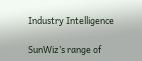Industry Intelligence

SunWiz’s range of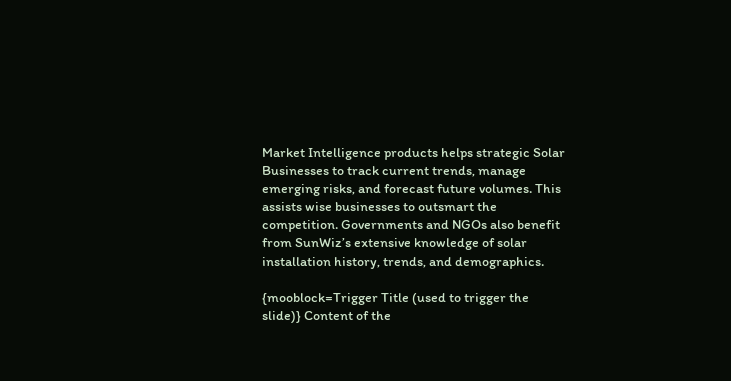Market Intelligence products helps strategic Solar Businesses to track current trends, manage emerging risks, and forecast future volumes. This assists wise businesses to outsmart the competition. Governments and NGOs also benefit from SunWiz’s extensive knowledge of solar installation history, trends, and demographics.

{mooblock=Trigger Title (used to trigger the slide)} Content of the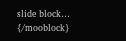slide block… {/mooblock}